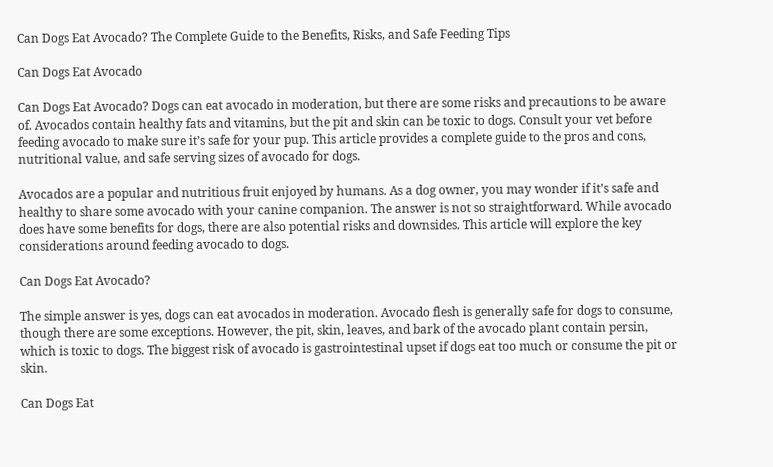Can Dogs Eat Avocado? The Complete Guide to the Benefits, Risks, and Safe Feeding Tips

Can Dogs Eat Avocado

Can Dogs Eat Avocado? Dogs can eat avocado in moderation, but there are some risks and precautions to be aware of. Avocados contain healthy fats and vitamins, but the pit and skin can be toxic to dogs. Consult your vet before feeding avocado to make sure it’s safe for your pup. This article provides a complete guide to the pros and cons, nutritional value, and safe serving sizes of avocado for dogs.

Avocados are a popular and nutritious fruit enjoyed by humans. As a dog owner, you may wonder if it’s safe and healthy to share some avocado with your canine companion. The answer is not so straightforward. While avocado does have some benefits for dogs, there are also potential risks and downsides. This article will explore the key considerations around feeding avocado to dogs.

Can Dogs Eat Avocado?

The simple answer is yes, dogs can eat avocados in moderation. Avocado flesh is generally safe for dogs to consume, though there are some exceptions. However, the pit, skin, leaves, and bark of the avocado plant contain persin, which is toxic to dogs. The biggest risk of avocado is gastrointestinal upset if dogs eat too much or consume the pit or skin.

Can Dogs Eat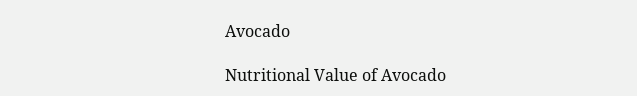Avocado

Nutritional Value of Avocado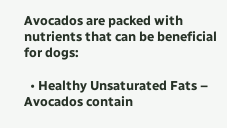Avocados are packed with nutrients that can be beneficial for dogs:

  • Healthy Unsaturated Fats – Avocados contain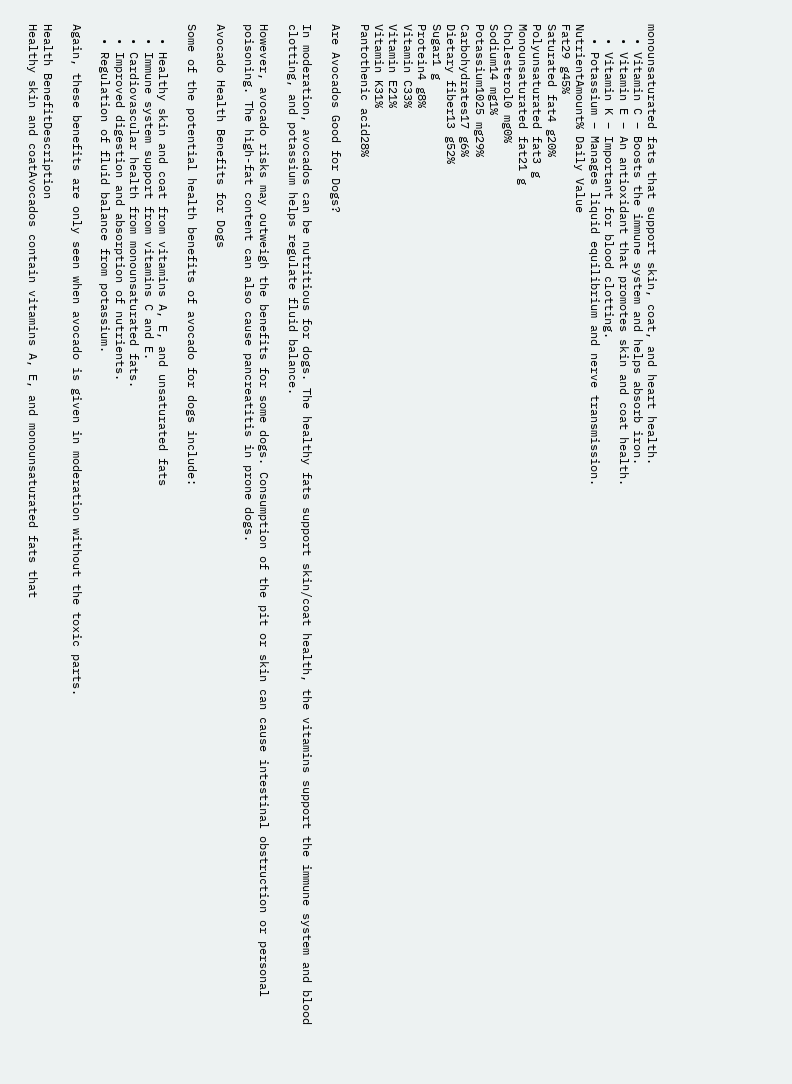monounsaturated fats that support skin, coat, and heart health.
  • Vitamin C – Boosts the immune system and helps absorb iron.
  • Vitamin E – An antioxidant that promotes skin and coat health.
  • Vitamin K – Important for blood clotting.
  • Potassium – Manages liquid equilibrium and nerve transmission.
NutrientAmount% Daily Value
Fat29 g45%
Saturated fat4 g20%
Polyunsaturated fat3 g
Monounsaturated fat21 g
Cholesterol0 mg0%
Sodium14 mg1%
Potassium1025 mg29%
Carbohydrates17 g6%
Dietary fiber13 g52%
Sugar1 g
Protein4 g8%
Vitamin C33%
Vitamin E21%
Vitamin K31%
Pantothenic acid28%

Are Avocados Good for Dogs?

In moderation, avocados can be nutritious for dogs. The healthy fats support skin/coat health, the vitamins support the immune system and blood clotting, and potassium helps regulate fluid balance.

However, avocado risks may outweigh the benefits for some dogs. Consumption of the pit or skin can cause intestinal obstruction or personal poisoning. The high-fat content can also cause pancreatitis in prone dogs.

Avocado Health Benefits for Dogs

Some of the potential health benefits of avocado for dogs include:

  • Healthy skin and coat from vitamins A, E, and unsaturated fats
  • Immune system support from vitamins C and E.
  • Cardiovascular health from monounsaturated fats.
  • Improved digestion and absorption of nutrients.
  • Regulation of fluid balance from potassium.

Again, these benefits are only seen when avocado is given in moderation without the toxic parts.

Health BenefitDescription
Healthy skin and coatAvocados contain vitamins A, E, and monounsaturated fats that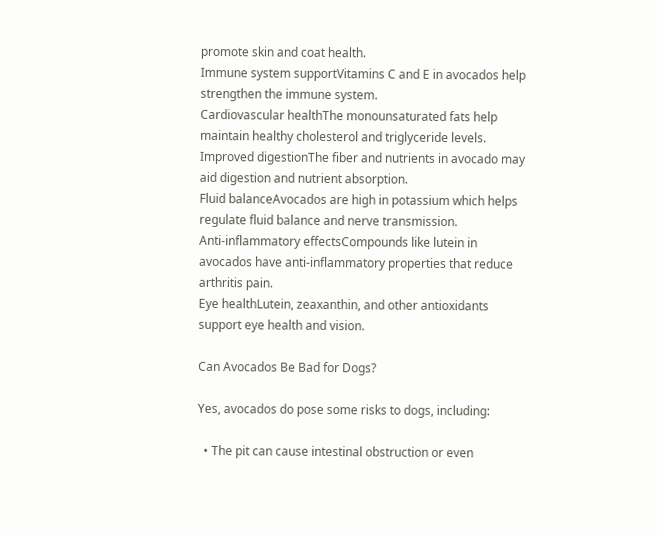promote skin and coat health.
Immune system supportVitamins C and E in avocados help strengthen the immune system.
Cardiovascular healthThe monounsaturated fats help maintain healthy cholesterol and triglyceride levels.
Improved digestionThe fiber and nutrients in avocado may aid digestion and nutrient absorption.
Fluid balanceAvocados are high in potassium which helps regulate fluid balance and nerve transmission.
Anti-inflammatory effectsCompounds like lutein in avocados have anti-inflammatory properties that reduce arthritis pain.
Eye healthLutein, zeaxanthin, and other antioxidants support eye health and vision.

Can Avocados Be Bad for Dogs?

Yes, avocados do pose some risks to dogs, including:

  • The pit can cause intestinal obstruction or even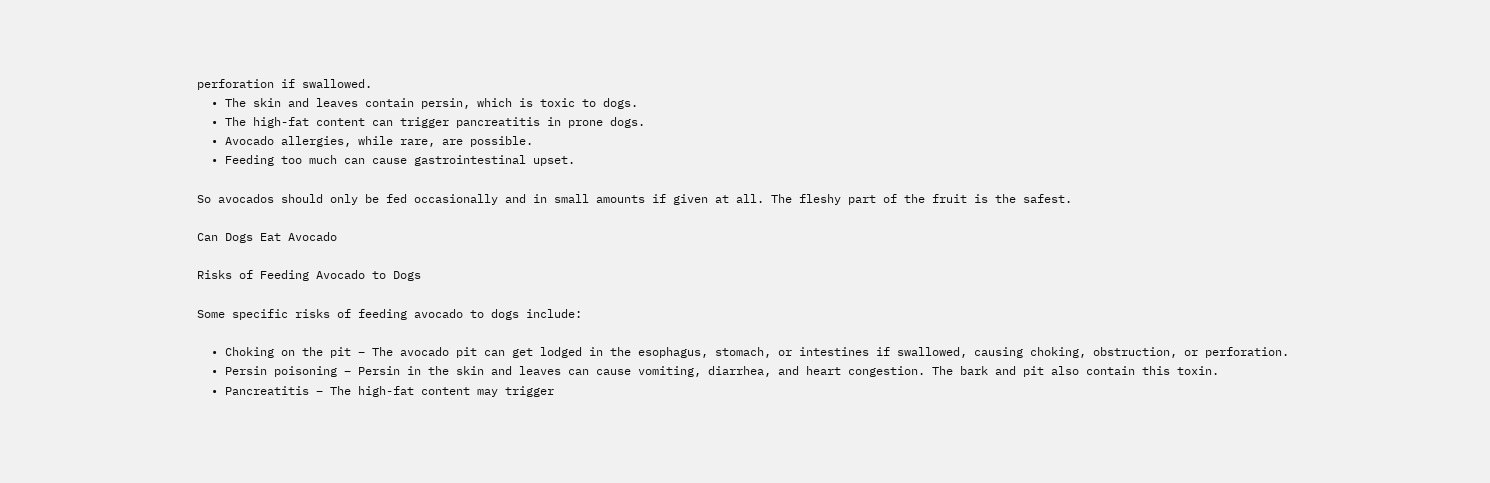perforation if swallowed.
  • The skin and leaves contain persin, which is toxic to dogs.
  • The high-fat content can trigger pancreatitis in prone dogs.
  • Avocado allergies, while rare, are possible.
  • Feeding too much can cause gastrointestinal upset.

So avocados should only be fed occasionally and in small amounts if given at all. The fleshy part of the fruit is the safest.

Can Dogs Eat Avocado

Risks of Feeding Avocado to Dogs

Some specific risks of feeding avocado to dogs include:

  • Choking on the pit – The avocado pit can get lodged in the esophagus, stomach, or intestines if swallowed, causing choking, obstruction, or perforation.
  • Persin poisoning – Persin in the skin and leaves can cause vomiting, diarrhea, and heart congestion. The bark and pit also contain this toxin.
  • Pancreatitis – The high-fat content may trigger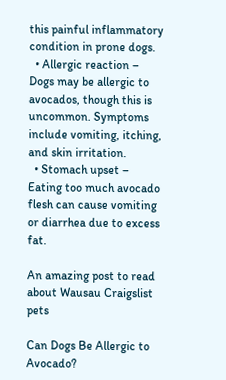this painful inflammatory condition in prone dogs.
  • Allergic reaction – Dogs may be allergic to avocados, though this is uncommon. Symptoms include vomiting, itching, and skin irritation.
  • Stomach upset – Eating too much avocado flesh can cause vomiting or diarrhea due to excess fat.

An amazing post to read about Wausau Craigslist pets

Can Dogs Be Allergic to Avocado?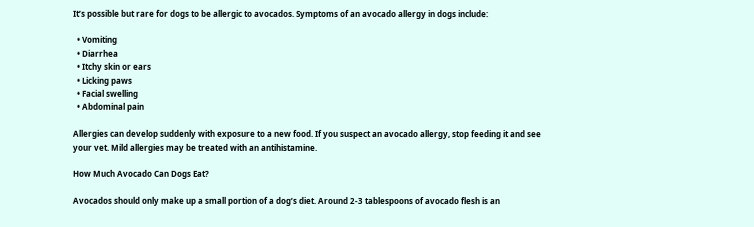It’s possible but rare for dogs to be allergic to avocados. Symptoms of an avocado allergy in dogs include:

  • Vomiting
  • Diarrhea
  • Itchy skin or ears
  • Licking paws
  • Facial swelling
  • Abdominal pain

Allergies can develop suddenly with exposure to a new food. If you suspect an avocado allergy, stop feeding it and see your vet. Mild allergies may be treated with an antihistamine.

How Much Avocado Can Dogs Eat?

Avocados should only make up a small portion of a dog’s diet. Around 2-3 tablespoons of avocado flesh is an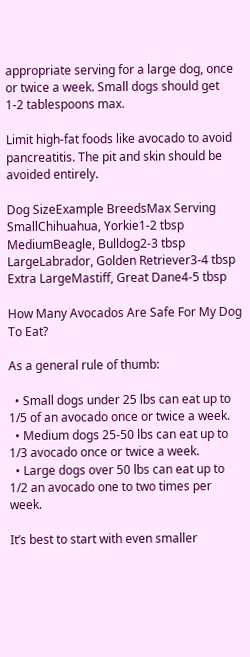appropriate serving for a large dog, once or twice a week. Small dogs should get 1-2 tablespoons max.

Limit high-fat foods like avocado to avoid pancreatitis. The pit and skin should be avoided entirely.

Dog SizeExample BreedsMax Serving
SmallChihuahua, Yorkie1-2 tbsp
MediumBeagle, Bulldog2-3 tbsp
LargeLabrador, Golden Retriever3-4 tbsp
Extra LargeMastiff, Great Dane4-5 tbsp

How Many Avocados Are Safe For My Dog To Eat?

As a general rule of thumb:

  • Small dogs under 25 lbs can eat up to 1/5 of an avocado once or twice a week.
  • Medium dogs 25-50 lbs can eat up to 1/3 avocado once or twice a week.
  • Large dogs over 50 lbs can eat up to 1/2 an avocado one to two times per week.

It’s best to start with even smaller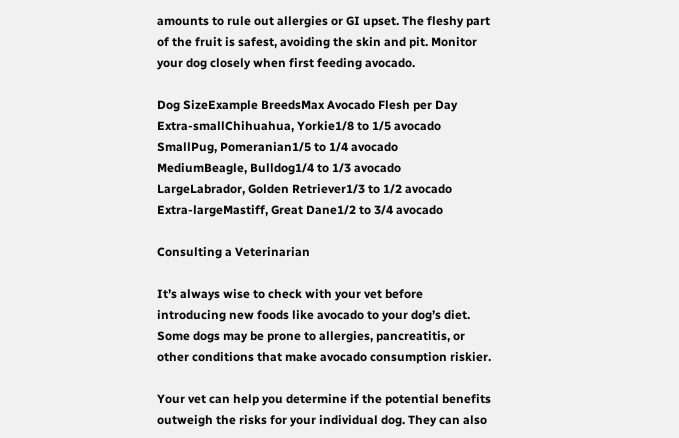amounts to rule out allergies or GI upset. The fleshy part of the fruit is safest, avoiding the skin and pit. Monitor your dog closely when first feeding avocado.

Dog SizeExample BreedsMax Avocado Flesh per Day
Extra-smallChihuahua, Yorkie1/8 to 1/5 avocado
SmallPug, Pomeranian1/5 to 1/4 avocado
MediumBeagle, Bulldog1/4 to 1/3 avocado
LargeLabrador, Golden Retriever1/3 to 1/2 avocado
Extra-largeMastiff, Great Dane1/2 to 3/4 avocado

Consulting a Veterinarian

It’s always wise to check with your vet before introducing new foods like avocado to your dog’s diet. Some dogs may be prone to allergies, pancreatitis, or other conditions that make avocado consumption riskier.

Your vet can help you determine if the potential benefits outweigh the risks for your individual dog. They can also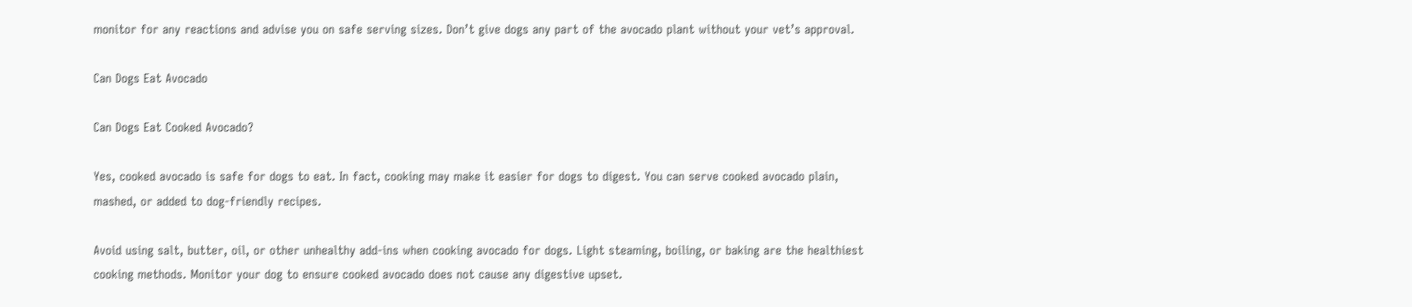monitor for any reactions and advise you on safe serving sizes. Don’t give dogs any part of the avocado plant without your vet’s approval.

Can Dogs Eat Avocado

Can Dogs Eat Cooked Avocado?

Yes, cooked avocado is safe for dogs to eat. In fact, cooking may make it easier for dogs to digest. You can serve cooked avocado plain, mashed, or added to dog-friendly recipes.

Avoid using salt, butter, oil, or other unhealthy add-ins when cooking avocado for dogs. Light steaming, boiling, or baking are the healthiest cooking methods. Monitor your dog to ensure cooked avocado does not cause any digestive upset.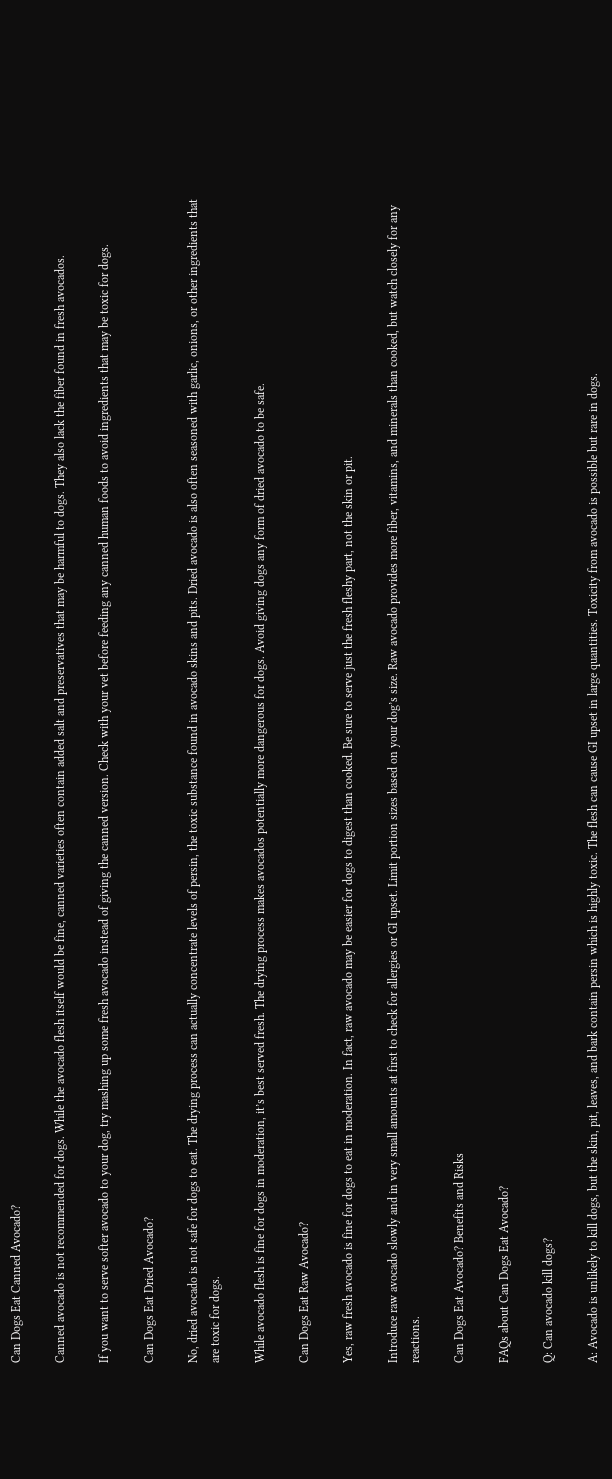Can Dogs Eat Canned Avocado?

Canned avocado is not recommended for dogs. While the avocado flesh itself would be fine, canned varieties often contain added salt and preservatives that may be harmful to dogs. They also lack the fiber found in fresh avocados.

If you want to serve softer avocado to your dog, try mashing up some fresh avocado instead of giving the canned version. Check with your vet before feeding any canned human foods to avoid ingredients that may be toxic for dogs.

Can Dogs Eat Dried Avocado?

No, dried avocado is not safe for dogs to eat. The drying process can actually concentrate levels of persin, the toxic substance found in avocado skins and pits. Dried avocado is also often seasoned with garlic, onions, or other ingredients that are toxic for dogs.

While avocado flesh is fine for dogs in moderation, it’s best served fresh. The drying process makes avocados potentially more dangerous for dogs. Avoid giving dogs any form of dried avocado to be safe.

Can Dogs Eat Raw Avocado?

Yes, raw fresh avocado is fine for dogs to eat in moderation. In fact, raw avocado may be easier for dogs to digest than cooked. Be sure to serve just the fresh fleshy part, not the skin or pit.

Introduce raw avocado slowly and in very small amounts at first to check for allergies or GI upset. Limit portion sizes based on your dog’s size. Raw avocado provides more fiber, vitamins, and minerals than cooked, but watch closely for any reactions.

Can Dogs Eat Avocado? Benefits and Risks

FAQs about Can Dogs Eat Avocado?

Q: Can avocado kill dogs?

A: Avocado is unlikely to kill dogs, but the skin, pit, leaves, and bark contain persin which is highly toxic. The flesh can cause GI upset in large quantities. Toxicity from avocado is possible but rare in dogs.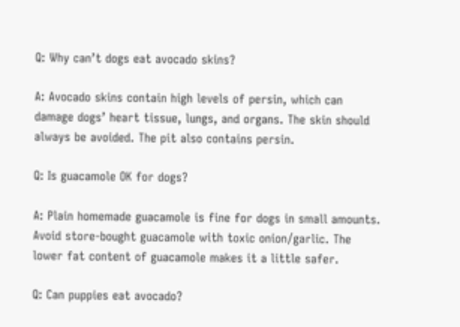Q: Why can’t dogs eat avocado skins?

A: Avocado skins contain high levels of persin, which can damage dogs’ heart tissue, lungs, and organs. The skin should always be avoided. The pit also contains persin.

Q: Is guacamole OK for dogs?

A: Plain homemade guacamole is fine for dogs in small amounts. Avoid store-bought guacamole with toxic onion/garlic. The lower fat content of guacamole makes it a little safer.

Q: Can puppies eat avocado?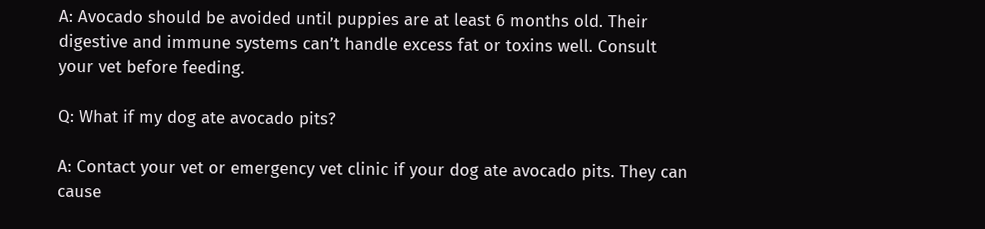A: Avocado should be avoided until puppies are at least 6 months old. Their digestive and immune systems can’t handle excess fat or toxins well. Consult your vet before feeding.

Q: What if my dog ate avocado pits?

A: Contact your vet or emergency vet clinic if your dog ate avocado pits. They can cause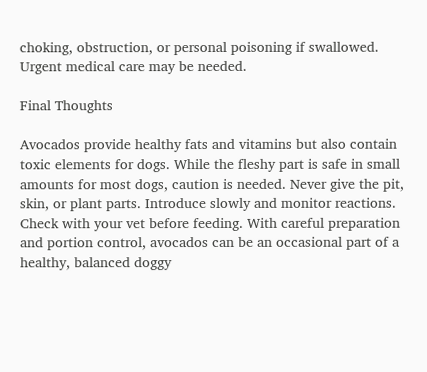choking, obstruction, or personal poisoning if swallowed. Urgent medical care may be needed.

Final Thoughts

Avocados provide healthy fats and vitamins but also contain toxic elements for dogs. While the fleshy part is safe in small amounts for most dogs, caution is needed. Never give the pit, skin, or plant parts. Introduce slowly and monitor reactions. Check with your vet before feeding. With careful preparation and portion control, avocados can be an occasional part of a healthy, balanced doggy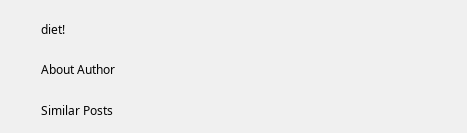diet!

About Author

Similar Posts